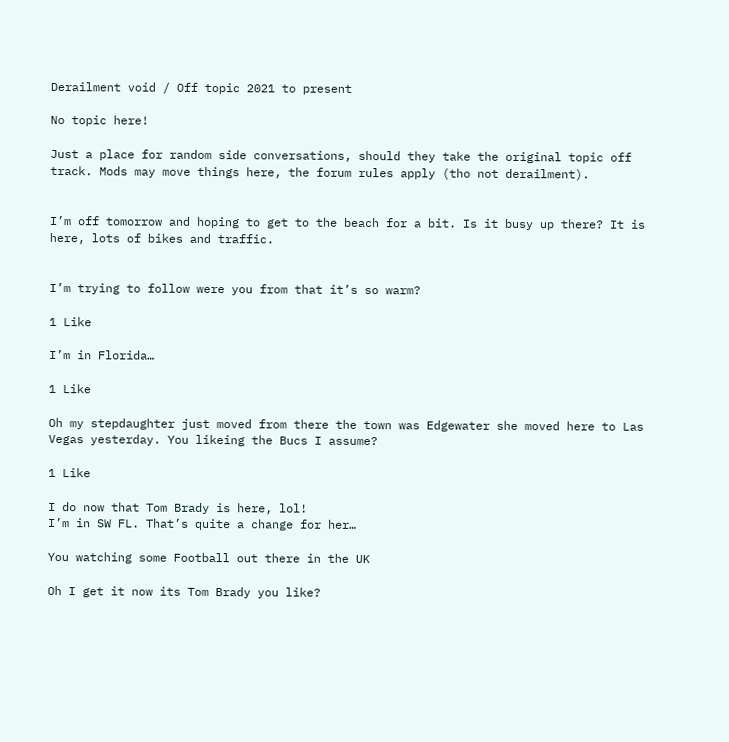Derailment void / Off topic 2021 to present

No topic here!

Just a place for random side conversations, should they take the original topic off track. Mods may move things here, the forum rules apply (tho not derailment).


I’m off tomorrow and hoping to get to the beach for a bit. Is it busy up there? It is here, lots of bikes and traffic.


I’m trying to follow were you from that it’s so warm?

1 Like

I’m in Florida…

1 Like

Oh my stepdaughter just moved from there the town was Edgewater she moved here to Las Vegas yesterday. You likeing the Bucs I assume?

1 Like

I do now that Tom Brady is here, lol!
I’m in SW FL. That’s quite a change for her…

You watching some Football out there in the UK

Oh I get it now its Tom Brady you like?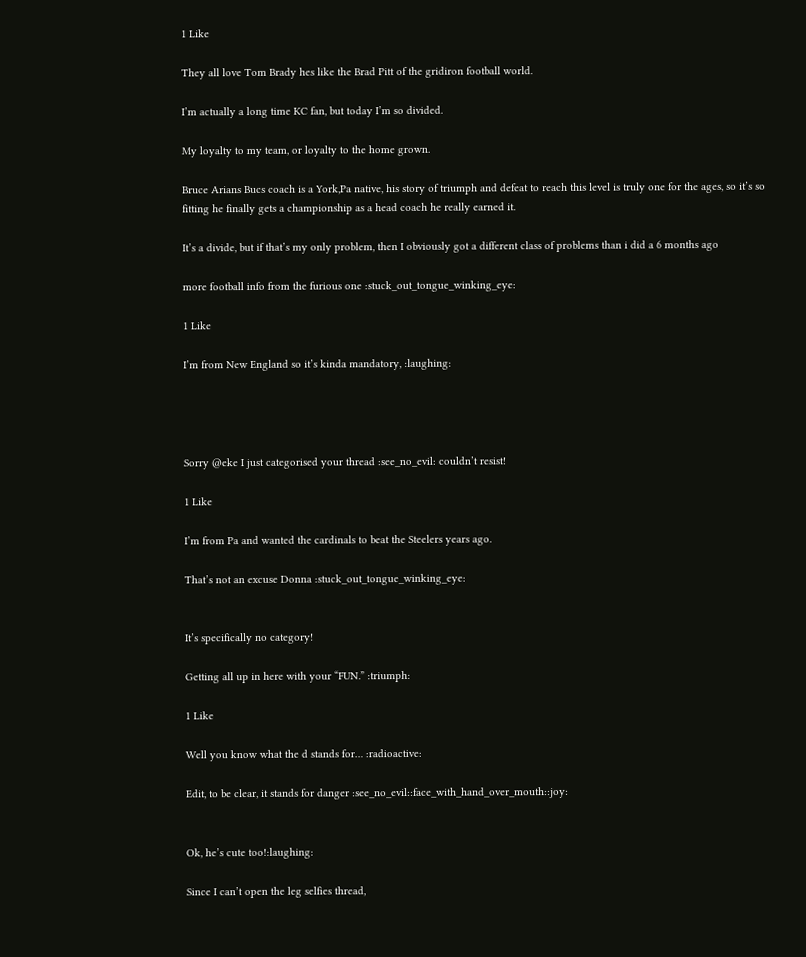1 Like

They all love Tom Brady hes like the Brad Pitt of the gridiron football world.

I’m actually a long time KC fan, but today I’m so divided.

My loyalty to my team, or loyalty to the home grown.

Bruce Arians Bucs coach is a York,Pa native, his story of triumph and defeat to reach this level is truly one for the ages, so it’s so fitting he finally gets a championship as a head coach he really earned it.

It’s a divide, but if that’s my only problem, then I obviously got a different class of problems than i did a 6 months ago

more football info from the furious one :stuck_out_tongue_winking_eye:

1 Like

I’m from New England so it’s kinda mandatory, :laughing:




Sorry @eke I just categorised your thread :see_no_evil: couldn’t resist!

1 Like

I’m from Pa and wanted the cardinals to beat the Steelers years ago.

That’s not an excuse Donna :stuck_out_tongue_winking_eye:


It’s specifically no category!

Getting all up in here with your “FUN.” :triumph:

1 Like

Well you know what the d stands for… :radioactive:

Edit, to be clear, it stands for danger :see_no_evil::face_with_hand_over_mouth::joy:


Ok, he’s cute too!:laughing:

Since I can’t open the leg selfies thread,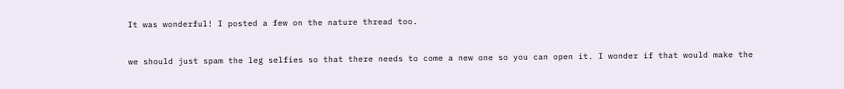It was wonderful! I posted a few on the nature thread too.


we should just spam the leg selfies so that there needs to come a new one so you can open it. I wonder if that would make the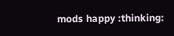mods happy :thinking: